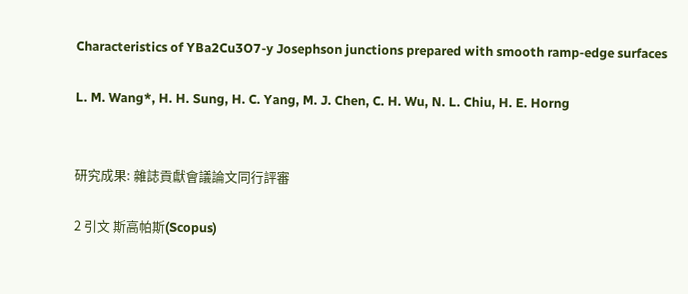Characteristics of YBa2Cu3O7-y Josephson junctions prepared with smooth ramp-edge surfaces

L. M. Wang*, H. H. Sung, H. C. Yang, M. J. Chen, C. H. Wu, N. L. Chiu, H. E. Horng


研究成果: 雜誌貢獻會議論文同行評審

2 引文 斯高帕斯(Scopus)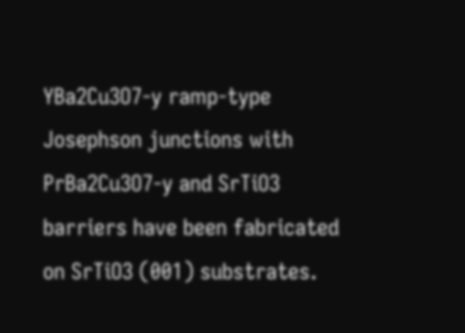YBa2Cu3O7-y ramp-type Josephson junctions with PrBa2Cu3O7-y and SrTiO3 barriers have been fabricated on SrTiO3 (001) substrates.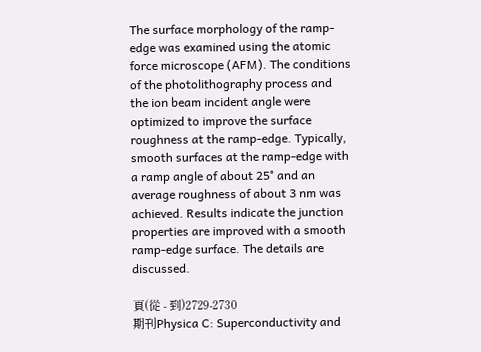The surface morphology of the ramp-edge was examined using the atomic force microscope (AFM). The conditions of the photolithography process and the ion beam incident angle were optimized to improve the surface roughness at the ramp-edge. Typically, smooth surfaces at the ramp-edge with a ramp angle of about 25° and an average roughness of about 3 nm was achieved. Results indicate the junction properties are improved with a smooth ramp-edge surface. The details are discussed.

頁(從 - 到)2729-2730
期刊Physica C: Superconductivity and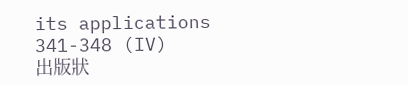its applications
341-348 (IV)
出版狀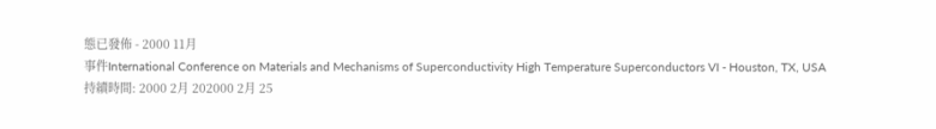態已發佈 - 2000 11月
事件International Conference on Materials and Mechanisms of Superconductivity High Temperature Superconductors VI - Houston, TX, USA
持續時間: 2000 2月 202000 2月 25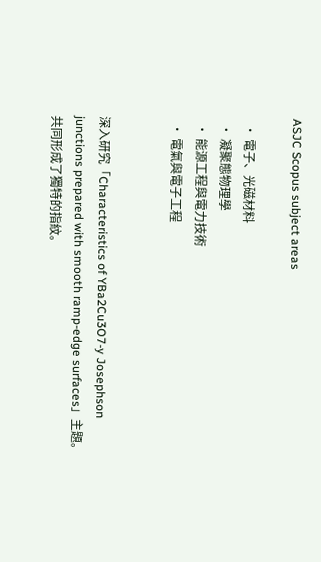ASJC Scopus subject areas

  • 電子、光磁材料
  • 凝聚態物理學
  • 能源工程與電力技術
  • 電氣與電子工程


深入研究「Characteristics of YBa2Cu3O7-y Josephson junctions prepared with smooth ramp-edge surfaces」主題。共同形成了獨特的指紋。